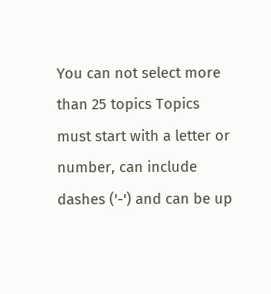You can not select more than 25 topics Topics must start with a letter or number, can include dashes ('-') and can be up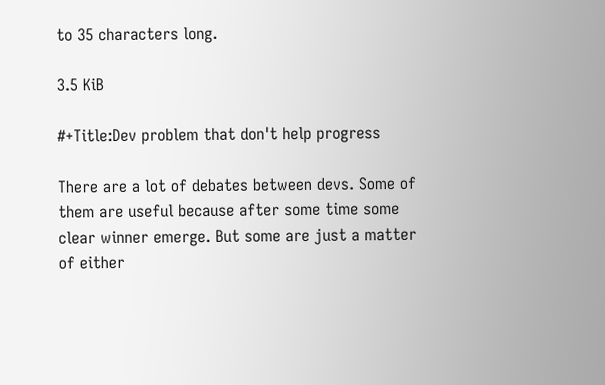to 35 characters long.

3.5 KiB

#+Title:Dev problem that don't help progress

There are a lot of debates between devs. Some of them are useful because after some time some clear winner emerge. But some are just a matter of either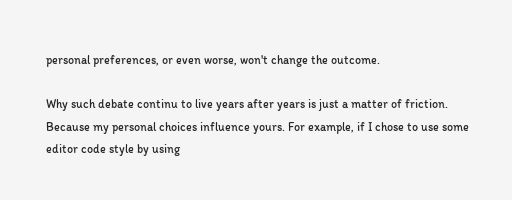personal preferences, or even worse, won't change the outcome.

Why such debate continu to live years after years is just a matter of friction. Because my personal choices influence yours. For example, if I chose to use some editor code style by using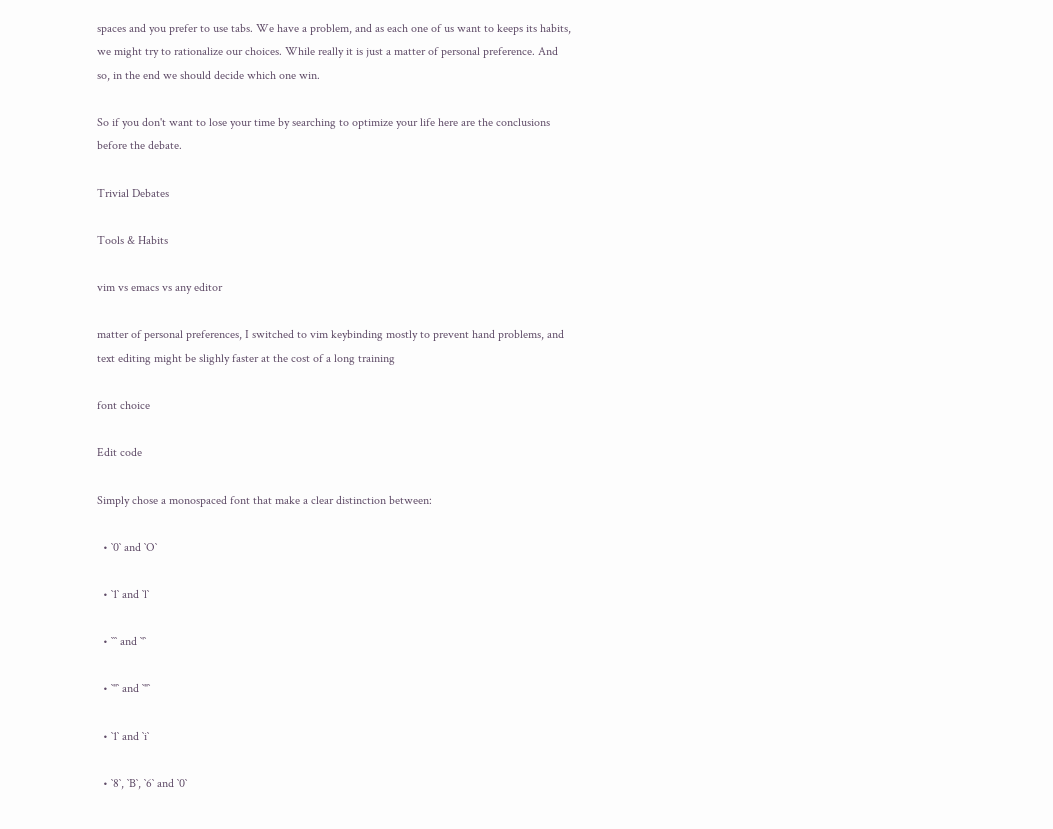spaces and you prefer to use tabs. We have a problem, and as each one of us want to keeps its habits, we might try to rationalize our choices. While really it is just a matter of personal preference. And so, in the end we should decide which one win.

So if you don't want to lose your time by searching to optimize your life here are the conclusions before the debate.

Trivial Debates

Tools & Habits

vim vs emacs vs any editor

matter of personal preferences, I switched to vim keybinding mostly to prevent hand problems, and text editing might be slighly faster at the cost of a long training

font choice

Edit code

Simply chose a monospaced font that make a clear distinction between:

  • `0` and `O`

  • `1` and `l`

  • ``` and `'`

  • `''` and `"`

  • `1` and `i`

  • `8`, `B`, `6` and `0`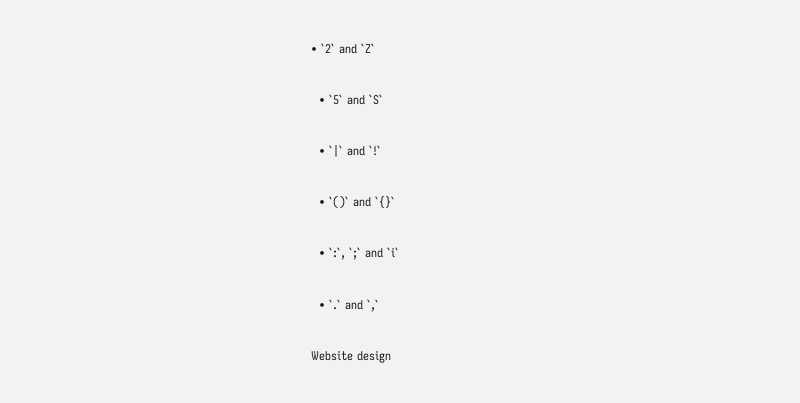• `2` and `Z`

  • `5` and `S`

  • `|` and `!`

  • `()` and `{}`

  • `:`, `;` and `i`

  • `.` and `,`

Website design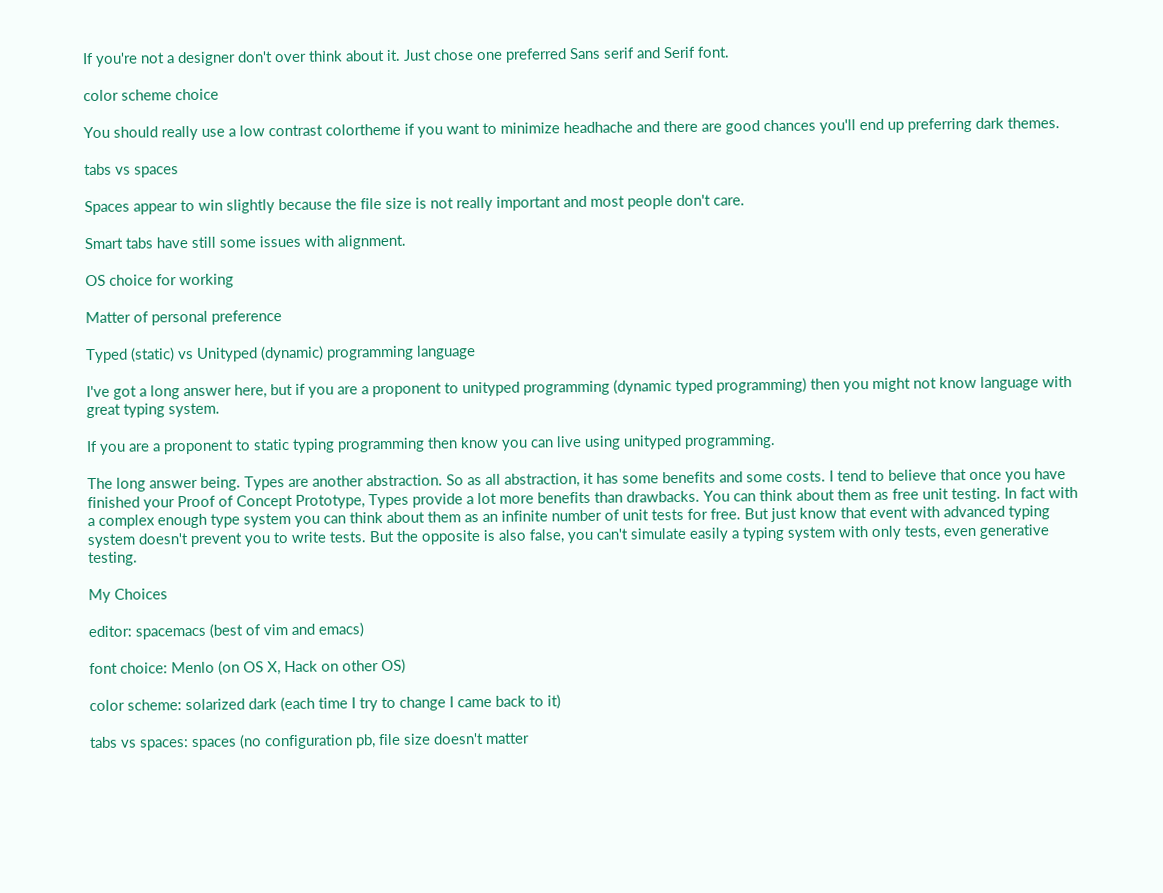If you're not a designer don't over think about it. Just chose one preferred Sans serif and Serif font.

color scheme choice

You should really use a low contrast colortheme if you want to minimize headhache and there are good chances you'll end up preferring dark themes.

tabs vs spaces

Spaces appear to win slightly because the file size is not really important and most people don't care.

Smart tabs have still some issues with alignment.

OS choice for working

Matter of personal preference

Typed (static) vs Unityped (dynamic) programming language

I've got a long answer here, but if you are a proponent to unityped programming (dynamic typed programming) then you might not know language with great typing system.

If you are a proponent to static typing programming then know you can live using unityped programming.

The long answer being. Types are another abstraction. So as all abstraction, it has some benefits and some costs. I tend to believe that once you have finished your Proof of Concept Prototype, Types provide a lot more benefits than drawbacks. You can think about them as free unit testing. In fact with a complex enough type system you can think about them as an infinite number of unit tests for free. But just know that event with advanced typing system doesn't prevent you to write tests. But the opposite is also false, you can't simulate easily a typing system with only tests, even generative testing.

My Choices

editor: spacemacs (best of vim and emacs)

font choice: Menlo (on OS X, Hack on other OS)

color scheme: solarized dark (each time I try to change I came back to it)

tabs vs spaces: spaces (no configuration pb, file size doesn't matter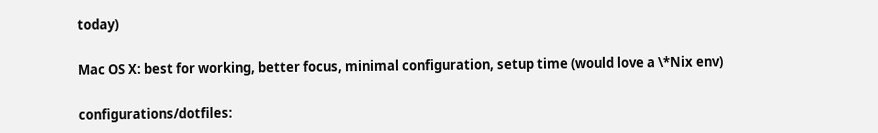today)

Mac OS X: best for working, better focus, minimal configuration, setup time (would love a \*Nix env)

configurations/dotfiles: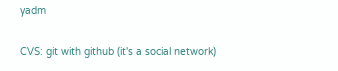yadm

CVS: git with github (it's a social network)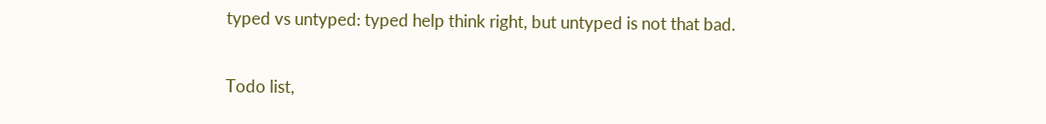typed vs untyped: typed help think right, but untyped is not that bad.

Todo list,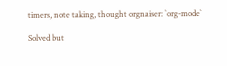timers, note taking, thought orgnaiser: `org-mode`

Solved but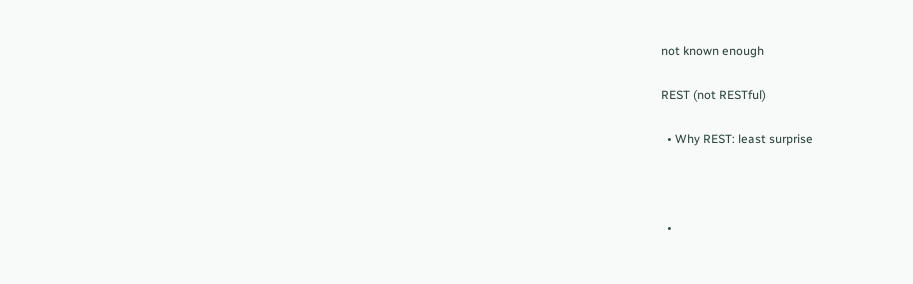not known enough

REST (not RESTful)

  • Why REST: least surprise



  •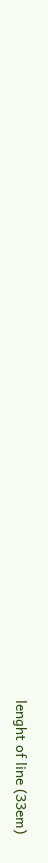lenght of line (33em)